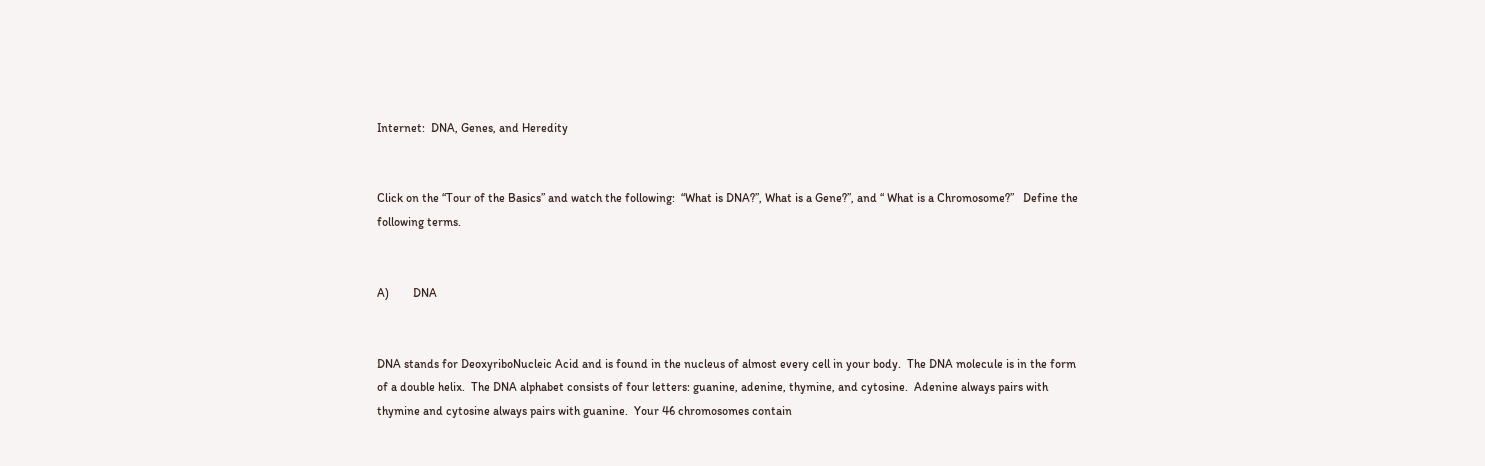Internet:  DNA, Genes, and Heredity


Click on the “Tour of the Basics” and watch the following:  “What is DNA?”, What is a Gene?”, and “ What is a Chromosome?”   Define the following terms.


A)        DNA


DNA stands for DeoxyriboNucleic Acid and is found in the nucleus of almost every cell in your body.  The DNA molecule is in the form of a double helix.  The DNA alphabet consists of four letters: guanine, adenine, thymine, and cytosine.  Adenine always pairs with thymine and cytosine always pairs with guanine.  Your 46 chromosomes contain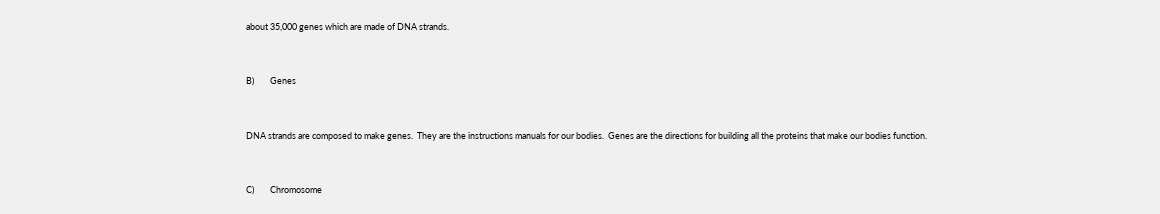about 35,000 genes which are made of DNA strands.


B)        Genes


DNA strands are composed to make genes.  They are the instructions manuals for our bodies.  Genes are the directions for building all the proteins that make our bodies function.


C)        Chromosome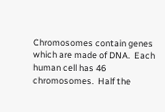Chromosomes contain genes which are made of DNA.  Each human cell has 46 chromosomes.  Half the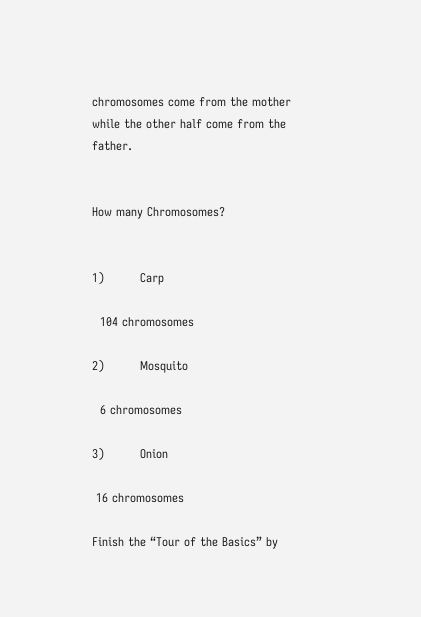chromosomes come from the mother while the other half come from the father.


How many Chromosomes?


1)         Carp

  104 chromosomes

2)         Mosquito

  6 chromosomes

3)         Onion

 16 chromosomes

Finish the “Tour of the Basics” by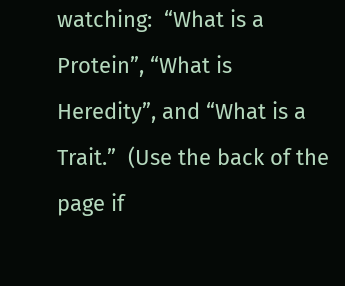watching:  “What is a Protein”, “What is Heredity”, and “What is a Trait.”  (Use the back of the page if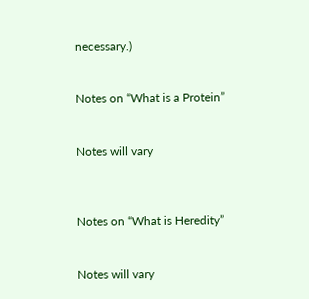necessary.)


Notes on “What is a Protein”


Notes will vary



Notes on “What is Heredity”


Notes will vary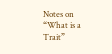Notes on “What is a Trait”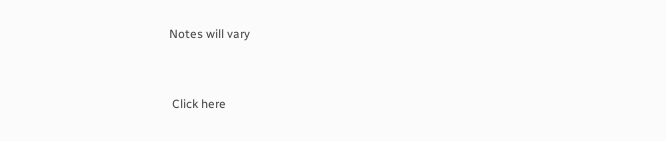Notes will vary



 Click here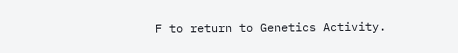F to return to Genetics Activity.